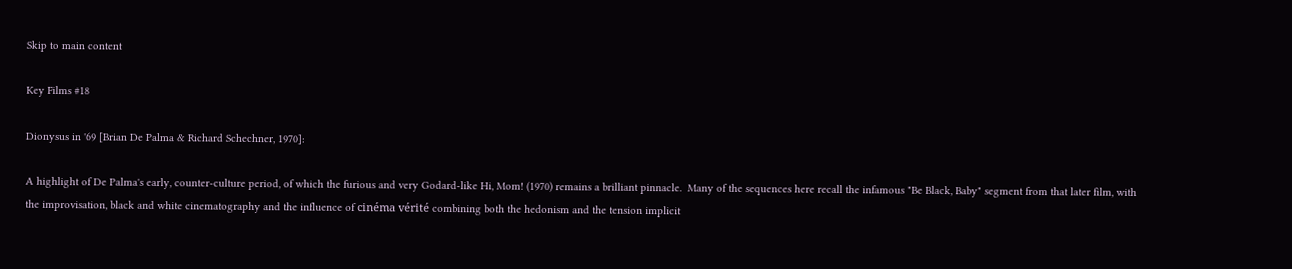Skip to main content

Key Films #18

Dionysus in '69 [Brian De Palma & Richard Schechner, 1970]:

A highlight of De Palma's early, counter-culture period, of which the furious and very Godard-like Hi, Mom! (1970) remains a brilliant pinnacle.  Many of the sequences here recall the infamous "Be Black, Baby" segment from that later film, with the improvisation, black and white cinematography and the influence of cinéma vérité combining both the hedonism and the tension implicit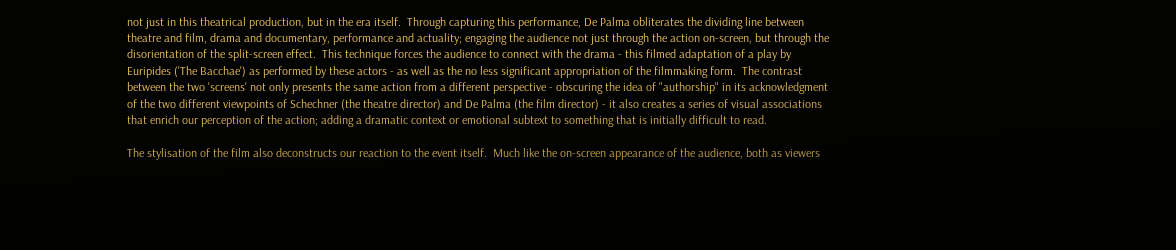not just in this theatrical production, but in the era itself.  Through capturing this performance, De Palma obliterates the dividing line between theatre and film, drama and documentary, performance and actuality; engaging the audience not just through the action on-screen, but through the disorientation of the split-screen effect.  This technique forces the audience to connect with the drama - this filmed adaptation of a play by Euripides ('The Bacchae') as performed by these actors - as well as the no less significant appropriation of the filmmaking form.  The contrast between the two 'screens' not only presents the same action from a different perspective - obscuring the idea of "authorship" in its acknowledgment of the two different viewpoints of Schechner (the theatre director) and De Palma (the film director) - it also creates a series of visual associations that enrich our perception of the action; adding a dramatic context or emotional subtext to something that is initially difficult to read.

The stylisation of the film also deconstructs our reaction to the event itself.  Much like the on-screen appearance of the audience, both as viewers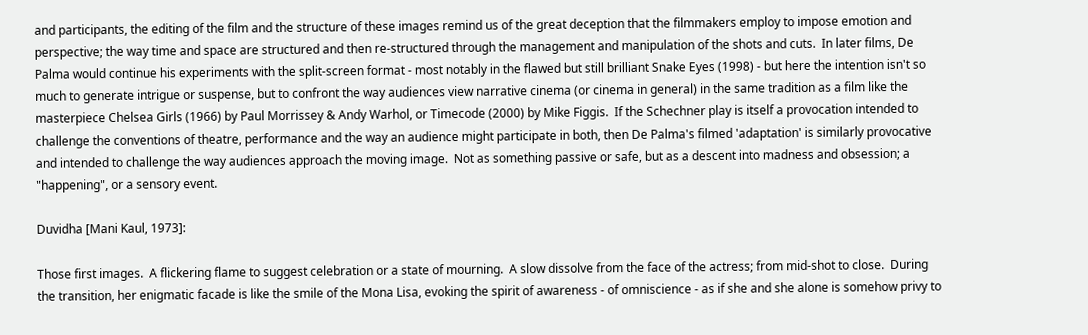and participants, the editing of the film and the structure of these images remind us of the great deception that the filmmakers employ to impose emotion and perspective; the way time and space are structured and then re-structured through the management and manipulation of the shots and cuts.  In later films, De Palma would continue his experiments with the split-screen format - most notably in the flawed but still brilliant Snake Eyes (1998) - but here the intention isn't so much to generate intrigue or suspense, but to confront the way audiences view narrative cinema (or cinema in general) in the same tradition as a film like the masterpiece Chelsea Girls (1966) by Paul Morrissey & Andy Warhol, or Timecode (2000) by Mike Figgis.  If the Schechner play is itself a provocation intended to challenge the conventions of theatre, performance and the way an audience might participate in both, then De Palma's filmed 'adaptation' is similarly provocative and intended to challenge the way audiences approach the moving image.  Not as something passive or safe, but as a descent into madness and obsession; a "happening", or a sensory event.

Duvidha [Mani Kaul, 1973]:

Those first images.  A flickering flame to suggest celebration or a state of mourning.  A slow dissolve from the face of the actress; from mid-shot to close.  During the transition, her enigmatic facade is like the smile of the Mona Lisa, evoking the spirit of awareness - of omniscience - as if she and she alone is somehow privy to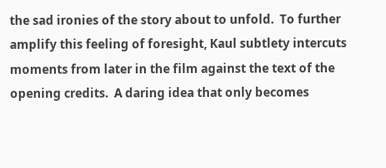the sad ironies of the story about to unfold.  To further amplify this feeling of foresight, Kaul subtlety intercuts moments from later in the film against the text of the opening credits.  A daring idea that only becomes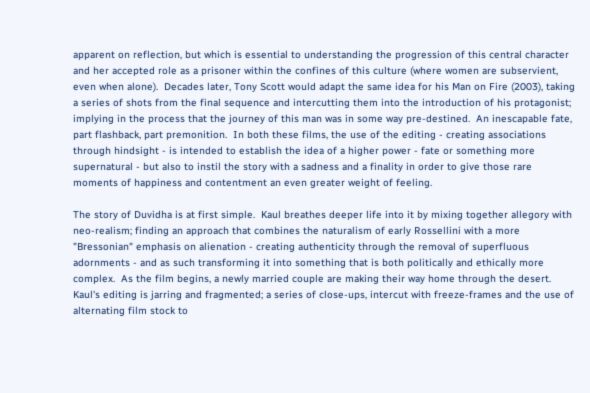apparent on reflection, but which is essential to understanding the progression of this central character and her accepted role as a prisoner within the confines of this culture (where women are subservient, even when alone).  Decades later, Tony Scott would adapt the same idea for his Man on Fire (2003), taking a series of shots from the final sequence and intercutting them into the introduction of his protagonist; implying in the process that the journey of this man was in some way pre-destined.  An inescapable fate, part flashback, part premonition.  In both these films, the use of the editing - creating associations through hindsight - is intended to establish the idea of a higher power - fate or something more supernatural - but also to instil the story with a sadness and a finality in order to give those rare moments of happiness and contentment an even greater weight of feeling.

The story of Duvidha is at first simple.  Kaul breathes deeper life into it by mixing together allegory with neo-realism; finding an approach that combines the naturalism of early Rossellini with a more "Bressonian" emphasis on alienation - creating authenticity through the removal of superfluous adornments - and as such transforming it into something that is both politically and ethically more complex.  As the film begins, a newly married couple are making their way home through the desert.  Kaul's editing is jarring and fragmented; a series of close-ups, intercut with freeze-frames and the use of alternating film stock to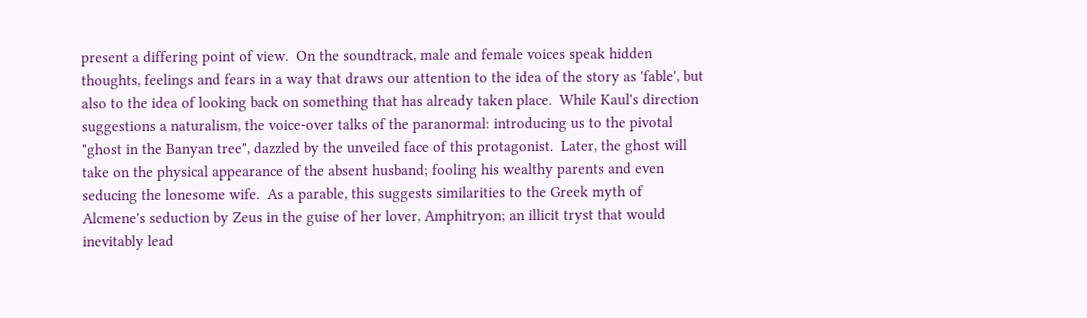present a differing point of view.  On the soundtrack, male and female voices speak hidden thoughts, feelings and fears in a way that draws our attention to the idea of the story as 'fable', but also to the idea of looking back on something that has already taken place.  While Kaul's direction suggestions a naturalism, the voice-over talks of the paranormal: introducing us to the pivotal "ghost in the Banyan tree", dazzled by the unveiled face of this protagonist.  Later, the ghost will take on the physical appearance of the absent husband; fooling his wealthy parents and even seducing the lonesome wife.  As a parable, this suggests similarities to the Greek myth of Alcmene's seduction by Zeus in the guise of her lover, Amphitryon; an illicit tryst that would inevitably lead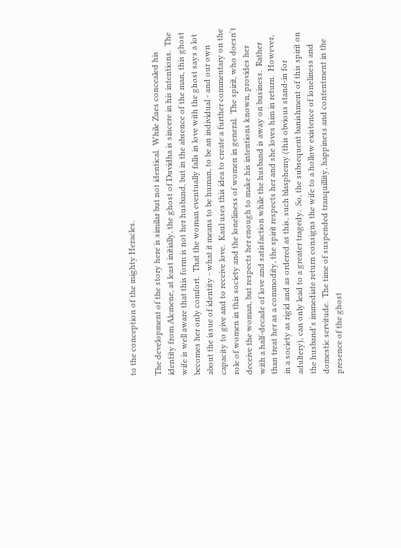to the conception of the mighty Heracles.

The development of the story here is similar but not identical.  While Zues concealed his identity from Alcmene, at least initially, the ghost of Duvidha is sincere in his intentions.  The wife is well aware that this form is not her husband, but in the absence of the man, this ghost becomes her only comfort.  That the woman eventually falls in love with the ghost says a lot about the issue of identity - what it means to be human, to be an individual - and our own capacity to give and to receive love.  Kaul uses this idea to create a further commentary on the role of women in this society and the loneliness of women in general.  The spirit, who doesn't deceive the woman, but respects her enough to make his intentions known, provides her with a half-decade of love and satisfaction while the husband is away on business.  Rather than treat her as a commodity, the spirit respects her and she loves him in return.  However, in a society as rigid and as ordered as this, such blasphemy (this obvious stand-in for adultery), can only lead to a greater tragedy.  So, the subsequent banishment of this spirit on the husband's immediate return consigns the wife to a hollow existence of loneliness and domestic servitude.  The time of suspended tranquillity, happiness and contentment in the presence of the ghost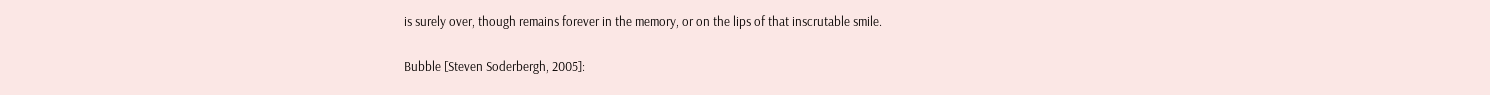is surely over, though remains forever in the memory, or on the lips of that inscrutable smile.

Bubble [Steven Soderbergh, 2005]: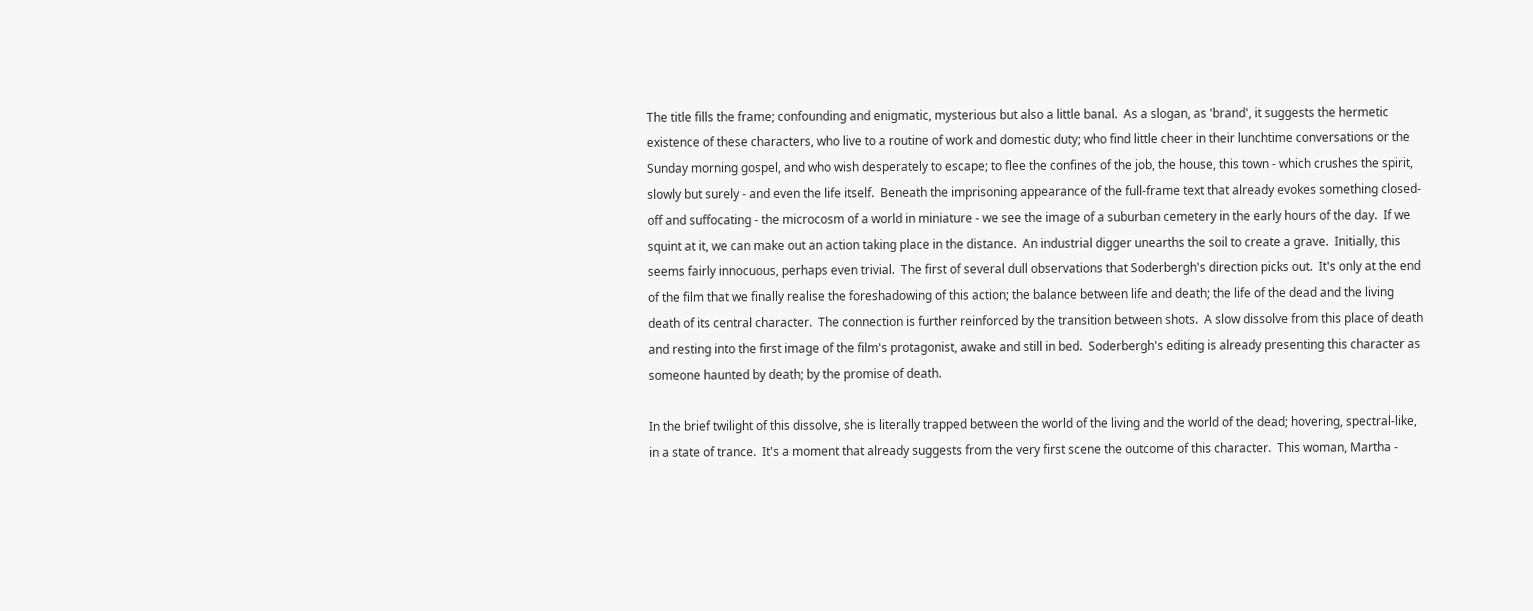The title fills the frame; confounding and enigmatic, mysterious but also a little banal.  As a slogan, as 'brand', it suggests the hermetic existence of these characters, who live to a routine of work and domestic duty; who find little cheer in their lunchtime conversations or the Sunday morning gospel, and who wish desperately to escape; to flee the confines of the job, the house, this town - which crushes the spirit, slowly but surely - and even the life itself.  Beneath the imprisoning appearance of the full-frame text that already evokes something closed-off and suffocating - the microcosm of a world in miniature - we see the image of a suburban cemetery in the early hours of the day.  If we squint at it, we can make out an action taking place in the distance.  An industrial digger unearths the soil to create a grave.  Initially, this seems fairly innocuous, perhaps even trivial.  The first of several dull observations that Soderbergh's direction picks out.  It's only at the end of the film that we finally realise the foreshadowing of this action; the balance between life and death; the life of the dead and the living death of its central character.  The connection is further reinforced by the transition between shots.  A slow dissolve from this place of death and resting into the first image of the film's protagonist, awake and still in bed.  Soderbergh's editing is already presenting this character as someone haunted by death; by the promise of death.

In the brief twilight of this dissolve, she is literally trapped between the world of the living and the world of the dead; hovering, spectral-like, in a state of trance.  It's a moment that already suggests from the very first scene the outcome of this character.  This woman, Martha -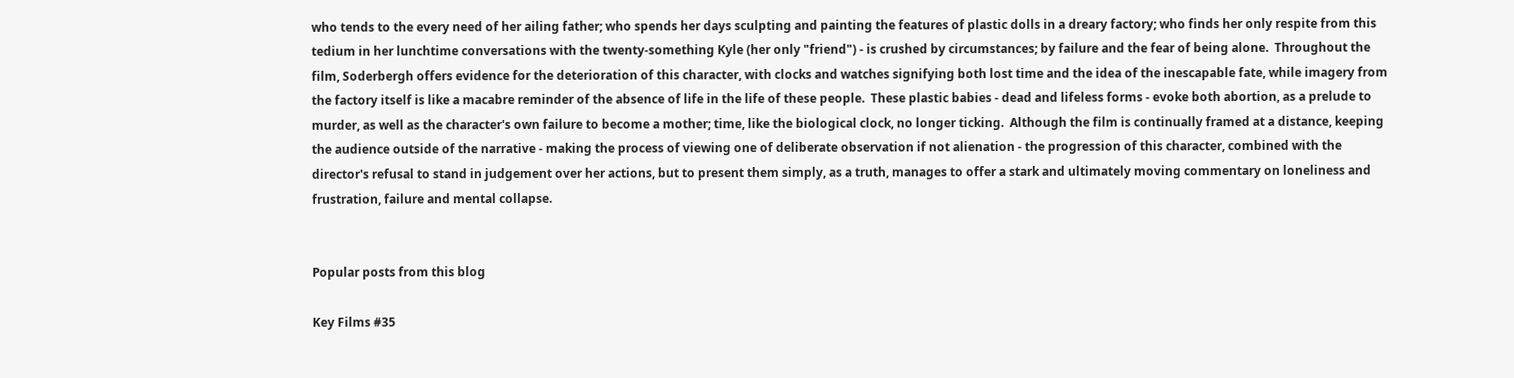who tends to the every need of her ailing father; who spends her days sculpting and painting the features of plastic dolls in a dreary factory; who finds her only respite from this tedium in her lunchtime conversations with the twenty-something Kyle (her only "friend") - is crushed by circumstances; by failure and the fear of being alone.  Throughout the film, Soderbergh offers evidence for the deterioration of this character, with clocks and watches signifying both lost time and the idea of the inescapable fate, while imagery from the factory itself is like a macabre reminder of the absence of life in the life of these people.  These plastic babies - dead and lifeless forms - evoke both abortion, as a prelude to murder, as well as the character's own failure to become a mother; time, like the biological clock, no longer ticking.  Although the film is continually framed at a distance, keeping the audience outside of the narrative - making the process of viewing one of deliberate observation if not alienation - the progression of this character, combined with the director's refusal to stand in judgement over her actions, but to present them simply, as a truth, manages to offer a stark and ultimately moving commentary on loneliness and frustration, failure and mental collapse.


Popular posts from this blog

Key Films #35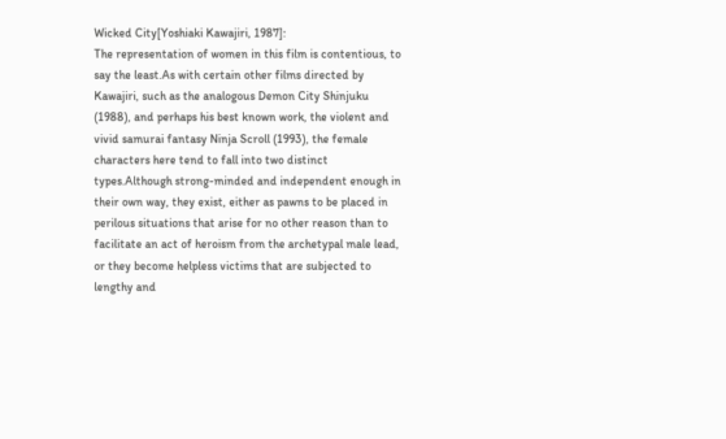Wicked City[Yoshiaki Kawajiri, 1987]:
The representation of women in this film is contentious, to say the least.As with certain other films directed by Kawajiri, such as the analogous Demon City Shinjuku (1988), and perhaps his best known work, the violent and vivid samurai fantasy Ninja Scroll (1993), the female characters here tend to fall into two distinct types.Although strong-minded and independent enough in their own way, they exist, either as pawns to be placed in perilous situations that arise for no other reason than to facilitate an act of heroism from the archetypal male lead, or they become helpless victims that are subjected to lengthy and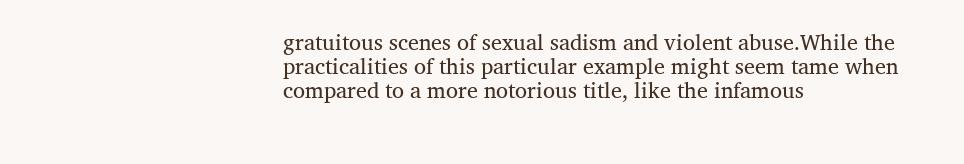gratuitous scenes of sexual sadism and violent abuse.While the practicalities of this particular example might seem tame when compared to a more notorious title, like the infamous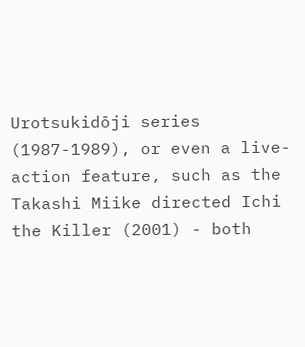Urotsukidōji series (1987-1989), or even a live-action feature, such as the Takashi Miike directed Ichi the Killer (2001) - both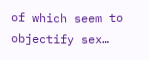of which seem to objectify sex…